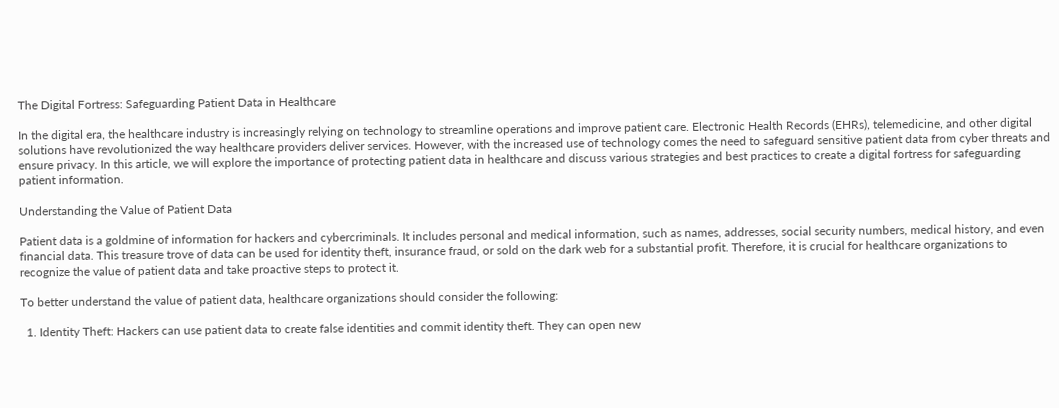The Digital Fortress: Safeguarding Patient Data in Healthcare

In the digital era, the healthcare industry is increasingly relying on technology to streamline operations and improve patient care. Electronic Health Records (EHRs), telemedicine, and other digital solutions have revolutionized the way healthcare providers deliver services. However, with the increased use of technology comes the need to safeguard sensitive patient data from cyber threats and ensure privacy. In this article, we will explore the importance of protecting patient data in healthcare and discuss various strategies and best practices to create a digital fortress for safeguarding patient information.

Understanding the Value of Patient Data

Patient data is a goldmine of information for hackers and cybercriminals. It includes personal and medical information, such as names, addresses, social security numbers, medical history, and even financial data. This treasure trove of data can be used for identity theft, insurance fraud, or sold on the dark web for a substantial profit. Therefore, it is crucial for healthcare organizations to recognize the value of patient data and take proactive steps to protect it.

To better understand the value of patient data, healthcare organizations should consider the following:

  1. Identity Theft: Hackers can use patient data to create false identities and commit identity theft. They can open new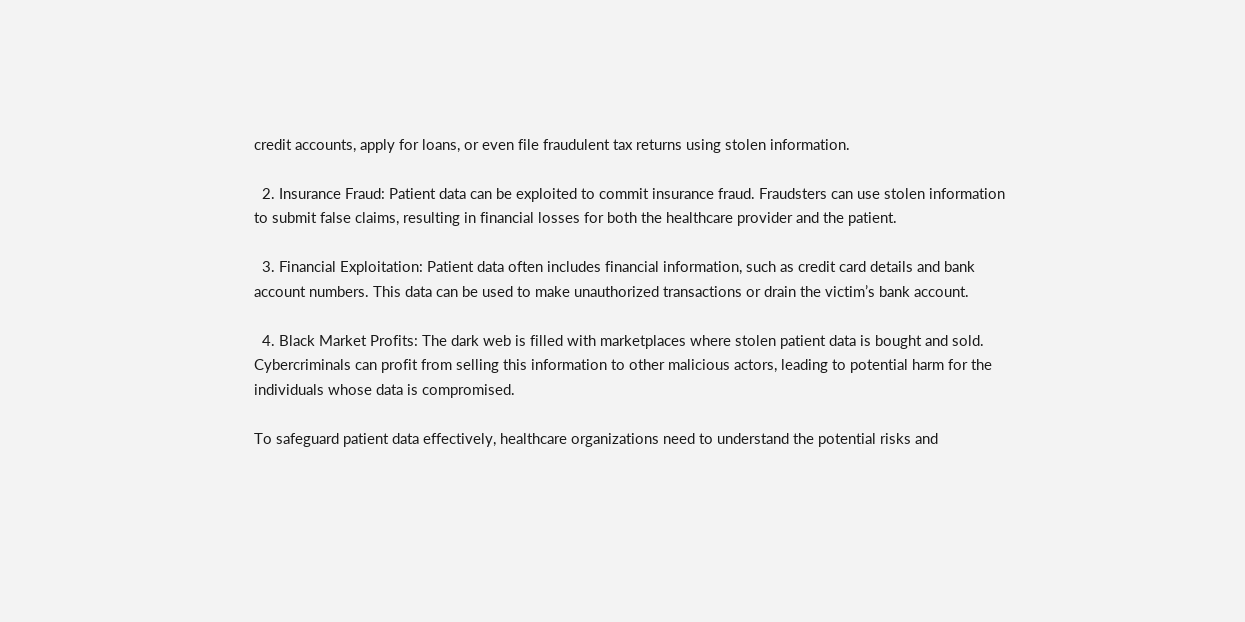credit accounts, apply for loans, or even file fraudulent tax returns using stolen information.

  2. Insurance Fraud: Patient data can be exploited to commit insurance fraud. Fraudsters can use stolen information to submit false claims, resulting in financial losses for both the healthcare provider and the patient.

  3. Financial Exploitation: Patient data often includes financial information, such as credit card details and bank account numbers. This data can be used to make unauthorized transactions or drain the victim’s bank account.

  4. Black Market Profits: The dark web is filled with marketplaces where stolen patient data is bought and sold. Cybercriminals can profit from selling this information to other malicious actors, leading to potential harm for the individuals whose data is compromised.

To safeguard patient data effectively, healthcare organizations need to understand the potential risks and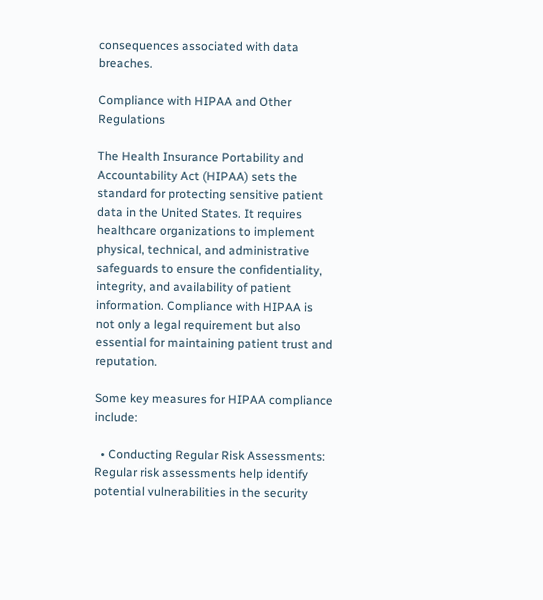consequences associated with data breaches.

Compliance with HIPAA and Other Regulations

The Health Insurance Portability and Accountability Act (HIPAA) sets the standard for protecting sensitive patient data in the United States. It requires healthcare organizations to implement physical, technical, and administrative safeguards to ensure the confidentiality, integrity, and availability of patient information. Compliance with HIPAA is not only a legal requirement but also essential for maintaining patient trust and reputation.

Some key measures for HIPAA compliance include:

  • Conducting Regular Risk Assessments: Regular risk assessments help identify potential vulnerabilities in the security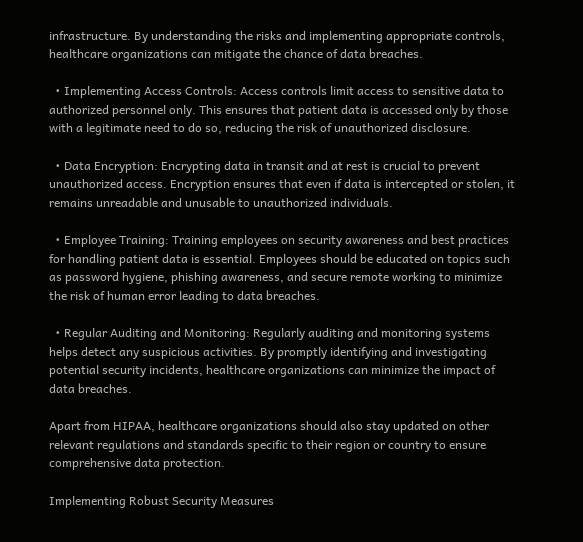infrastructure. By understanding the risks and implementing appropriate controls, healthcare organizations can mitigate the chance of data breaches.

  • Implementing Access Controls: Access controls limit access to sensitive data to authorized personnel only. This ensures that patient data is accessed only by those with a legitimate need to do so, reducing the risk of unauthorized disclosure.

  • Data Encryption: Encrypting data in transit and at rest is crucial to prevent unauthorized access. Encryption ensures that even if data is intercepted or stolen, it remains unreadable and unusable to unauthorized individuals.

  • Employee Training: Training employees on security awareness and best practices for handling patient data is essential. Employees should be educated on topics such as password hygiene, phishing awareness, and secure remote working to minimize the risk of human error leading to data breaches.

  • Regular Auditing and Monitoring: Regularly auditing and monitoring systems helps detect any suspicious activities. By promptly identifying and investigating potential security incidents, healthcare organizations can minimize the impact of data breaches.

Apart from HIPAA, healthcare organizations should also stay updated on other relevant regulations and standards specific to their region or country to ensure comprehensive data protection.

Implementing Robust Security Measures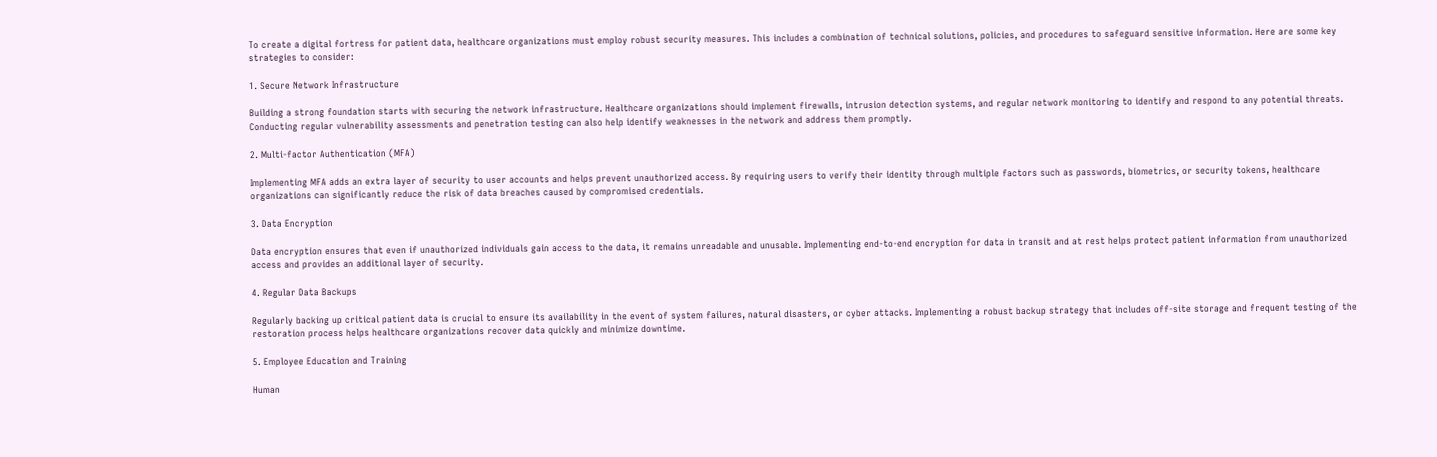To create a digital fortress for patient data, healthcare organizations must employ robust security measures. This includes a combination of technical solutions, policies, and procedures to safeguard sensitive information. Here are some key strategies to consider:

1. Secure Network Infrastructure

Building a strong foundation starts with securing the network infrastructure. Healthcare organizations should implement firewalls, intrusion detection systems, and regular network monitoring to identify and respond to any potential threats. Conducting regular vulnerability assessments and penetration testing can also help identify weaknesses in the network and address them promptly.

2. Multi-factor Authentication (MFA)

Implementing MFA adds an extra layer of security to user accounts and helps prevent unauthorized access. By requiring users to verify their identity through multiple factors such as passwords, biometrics, or security tokens, healthcare organizations can significantly reduce the risk of data breaches caused by compromised credentials.

3. Data Encryption

Data encryption ensures that even if unauthorized individuals gain access to the data, it remains unreadable and unusable. Implementing end-to-end encryption for data in transit and at rest helps protect patient information from unauthorized access and provides an additional layer of security.

4. Regular Data Backups

Regularly backing up critical patient data is crucial to ensure its availability in the event of system failures, natural disasters, or cyber attacks. Implementing a robust backup strategy that includes off-site storage and frequent testing of the restoration process helps healthcare organizations recover data quickly and minimize downtime.

5. Employee Education and Training

Human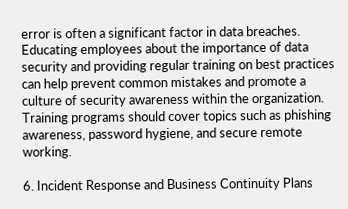error is often a significant factor in data breaches. Educating employees about the importance of data security and providing regular training on best practices can help prevent common mistakes and promote a culture of security awareness within the organization. Training programs should cover topics such as phishing awareness, password hygiene, and secure remote working.

6. Incident Response and Business Continuity Plans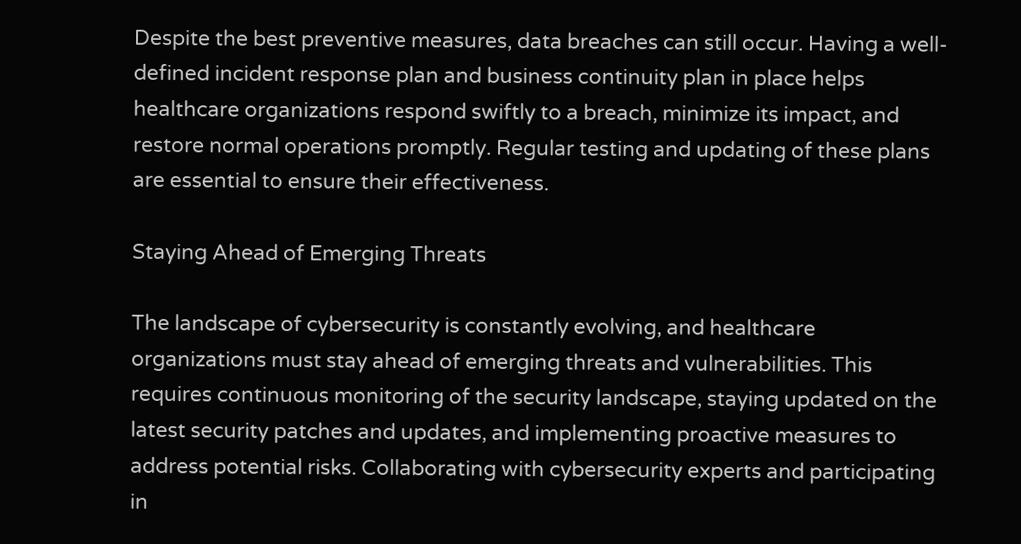Despite the best preventive measures, data breaches can still occur. Having a well-defined incident response plan and business continuity plan in place helps healthcare organizations respond swiftly to a breach, minimize its impact, and restore normal operations promptly. Regular testing and updating of these plans are essential to ensure their effectiveness.

Staying Ahead of Emerging Threats

The landscape of cybersecurity is constantly evolving, and healthcare organizations must stay ahead of emerging threats and vulnerabilities. This requires continuous monitoring of the security landscape, staying updated on the latest security patches and updates, and implementing proactive measures to address potential risks. Collaborating with cybersecurity experts and participating in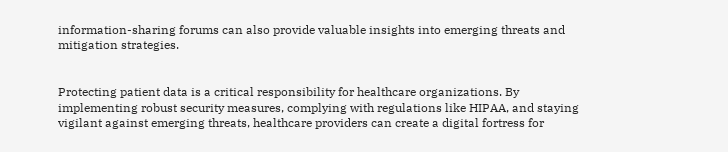information-sharing forums can also provide valuable insights into emerging threats and mitigation strategies.


Protecting patient data is a critical responsibility for healthcare organizations. By implementing robust security measures, complying with regulations like HIPAA, and staying vigilant against emerging threats, healthcare providers can create a digital fortress for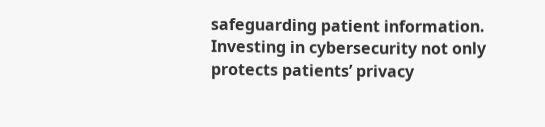safeguarding patient information. Investing in cybersecurity not only protects patients’ privacy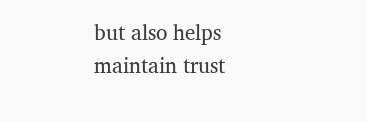but also helps maintain trust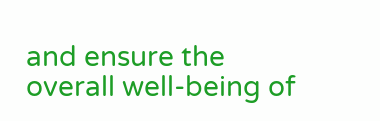and ensure the overall well-being of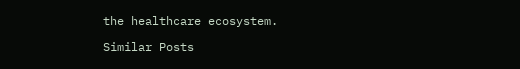the healthcare ecosystem.

Similar Posts